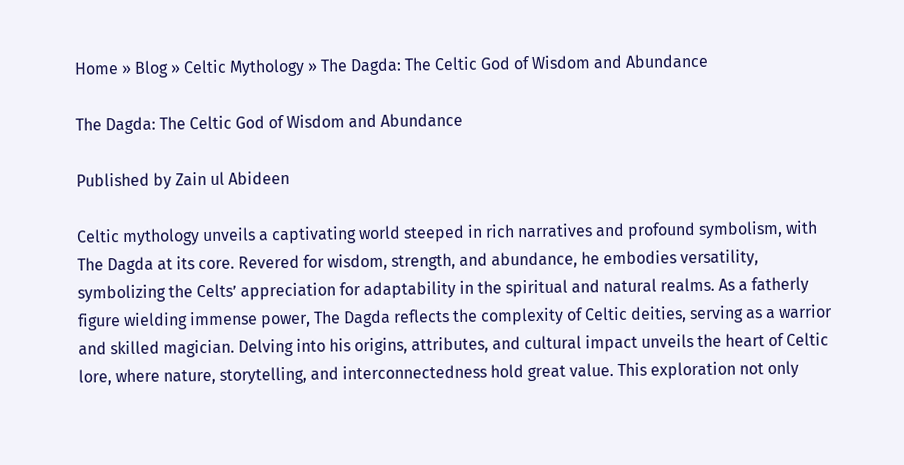Home » Blog » Celtic Mythology » The Dagda: The Celtic God of Wisdom and Abundance

The Dagda: The Celtic God of Wisdom and Abundance

Published by Zain ul Abideen

Celtic mythology unveils a captivating world steeped in rich narratives and profound symbolism, with The Dagda at its core. Revered for wisdom, strength, and abundance, he embodies versatility, symbolizing the Celts’ appreciation for adaptability in the spiritual and natural realms. As a fatherly figure wielding immense power, The Dagda reflects the complexity of Celtic deities, serving as a warrior and skilled magician. Delving into his origins, attributes, and cultural impact unveils the heart of Celtic lore, where nature, storytelling, and interconnectedness hold great value. This exploration not only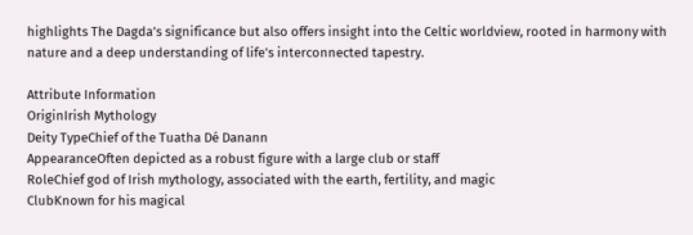highlights The Dagda’s significance but also offers insight into the Celtic worldview, rooted in harmony with nature and a deep understanding of life’s interconnected tapestry.

Attribute Information
OriginIrish Mythology
Deity TypeChief of the Tuatha Dé Danann
AppearanceOften depicted as a robust figure with a large club or staff
RoleChief god of Irish mythology, associated with the earth, fertility, and magic
ClubKnown for his magical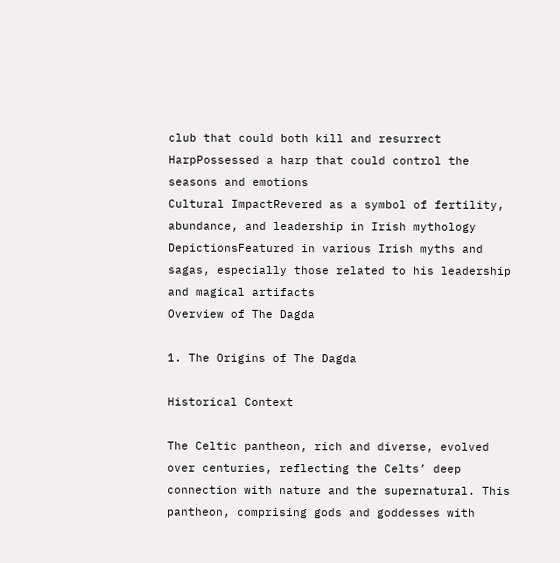club that could both kill and resurrect
HarpPossessed a harp that could control the seasons and emotions
Cultural ImpactRevered as a symbol of fertility, abundance, and leadership in Irish mythology
DepictionsFeatured in various Irish myths and sagas, especially those related to his leadership and magical artifacts
Overview of The Dagda

1. The Origins of The Dagda

Historical Context

The Celtic pantheon, rich and diverse, evolved over centuries, reflecting the Celts’ deep connection with nature and the supernatural. This pantheon, comprising gods and goddesses with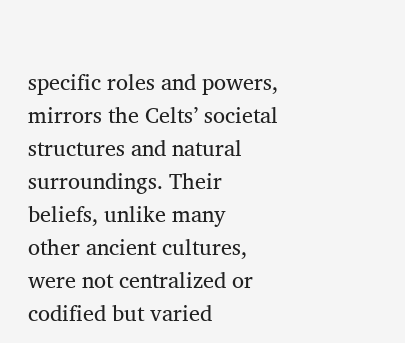specific roles and powers, mirrors the Celts’ societal structures and natural surroundings. Their beliefs, unlike many other ancient cultures, were not centralized or codified but varied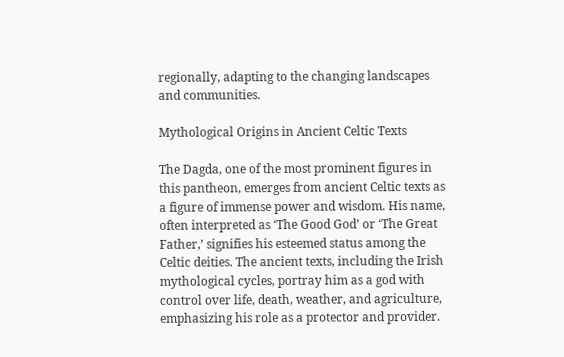regionally, adapting to the changing landscapes and communities.

Mythological Origins in Ancient Celtic Texts

The Dagda, one of the most prominent figures in this pantheon, emerges from ancient Celtic texts as a figure of immense power and wisdom. His name, often interpreted as ‘The Good God’ or ‘The Great Father,’ signifies his esteemed status among the Celtic deities. The ancient texts, including the Irish mythological cycles, portray him as a god with control over life, death, weather, and agriculture, emphasizing his role as a protector and provider.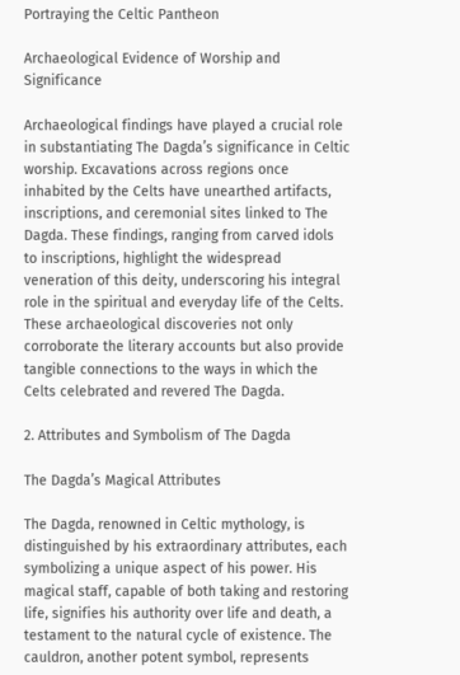Portraying the Celtic Pantheon

Archaeological Evidence of Worship and Significance

Archaeological findings have played a crucial role in substantiating The Dagda’s significance in Celtic worship. Excavations across regions once inhabited by the Celts have unearthed artifacts, inscriptions, and ceremonial sites linked to The Dagda. These findings, ranging from carved idols to inscriptions, highlight the widespread veneration of this deity, underscoring his integral role in the spiritual and everyday life of the Celts. These archaeological discoveries not only corroborate the literary accounts but also provide tangible connections to the ways in which the Celts celebrated and revered The Dagda.

2. Attributes and Symbolism of The Dagda

The Dagda’s Magical Attributes

The Dagda, renowned in Celtic mythology, is distinguished by his extraordinary attributes, each symbolizing a unique aspect of his power. His magical staff, capable of both taking and restoring life, signifies his authority over life and death, a testament to the natural cycle of existence. The cauldron, another potent symbol, represents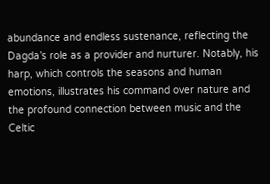abundance and endless sustenance, reflecting the Dagda’s role as a provider and nurturer. Notably, his harp, which controls the seasons and human emotions, illustrates his command over nature and the profound connection between music and the Celtic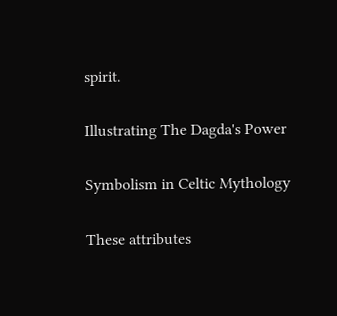spirit.

Illustrating The Dagda's Power

Symbolism in Celtic Mythology

These attributes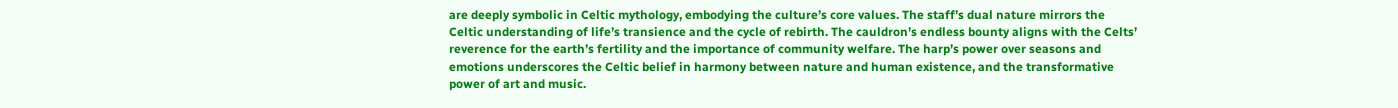are deeply symbolic in Celtic mythology, embodying the culture’s core values. The staff’s dual nature mirrors the Celtic understanding of life’s transience and the cycle of rebirth. The cauldron’s endless bounty aligns with the Celts’ reverence for the earth’s fertility and the importance of community welfare. The harp’s power over seasons and emotions underscores the Celtic belief in harmony between nature and human existence, and the transformative power of art and music.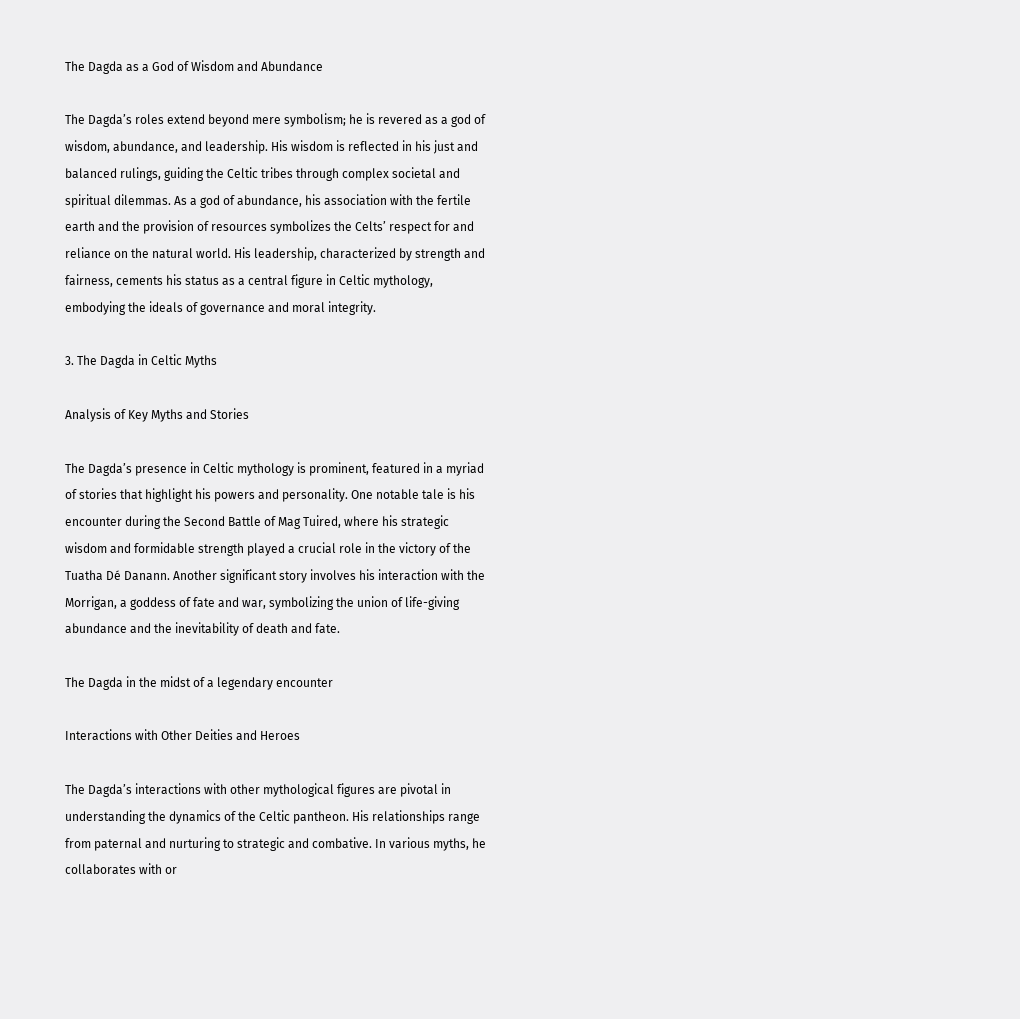The Dagda as a God of Wisdom and Abundance

The Dagda’s roles extend beyond mere symbolism; he is revered as a god of wisdom, abundance, and leadership. His wisdom is reflected in his just and balanced rulings, guiding the Celtic tribes through complex societal and spiritual dilemmas. As a god of abundance, his association with the fertile earth and the provision of resources symbolizes the Celts’ respect for and reliance on the natural world. His leadership, characterized by strength and fairness, cements his status as a central figure in Celtic mythology, embodying the ideals of governance and moral integrity.

3. The Dagda in Celtic Myths

Analysis of Key Myths and Stories

The Dagda’s presence in Celtic mythology is prominent, featured in a myriad of stories that highlight his powers and personality. One notable tale is his encounter during the Second Battle of Mag Tuired, where his strategic wisdom and formidable strength played a crucial role in the victory of the Tuatha Dé Danann. Another significant story involves his interaction with the Morrigan, a goddess of fate and war, symbolizing the union of life-giving abundance and the inevitability of death and fate.

The Dagda in the midst of a legendary encounter

Interactions with Other Deities and Heroes

The Dagda’s interactions with other mythological figures are pivotal in understanding the dynamics of the Celtic pantheon. His relationships range from paternal and nurturing to strategic and combative. In various myths, he collaborates with or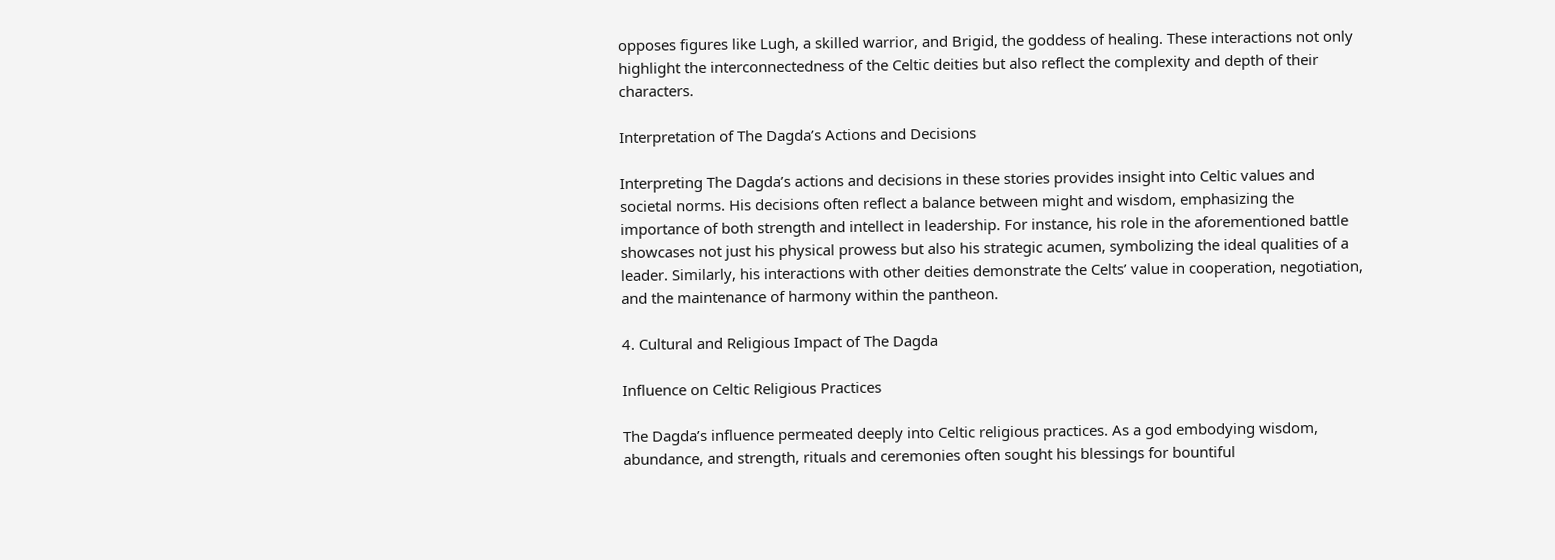opposes figures like Lugh, a skilled warrior, and Brigid, the goddess of healing. These interactions not only highlight the interconnectedness of the Celtic deities but also reflect the complexity and depth of their characters.

Interpretation of The Dagda’s Actions and Decisions

Interpreting The Dagda’s actions and decisions in these stories provides insight into Celtic values and societal norms. His decisions often reflect a balance between might and wisdom, emphasizing the importance of both strength and intellect in leadership. For instance, his role in the aforementioned battle showcases not just his physical prowess but also his strategic acumen, symbolizing the ideal qualities of a leader. Similarly, his interactions with other deities demonstrate the Celts’ value in cooperation, negotiation, and the maintenance of harmony within the pantheon.

4. Cultural and Religious Impact of The Dagda

Influence on Celtic Religious Practices

The Dagda’s influence permeated deeply into Celtic religious practices. As a god embodying wisdom, abundance, and strength, rituals and ceremonies often sought his blessings for bountiful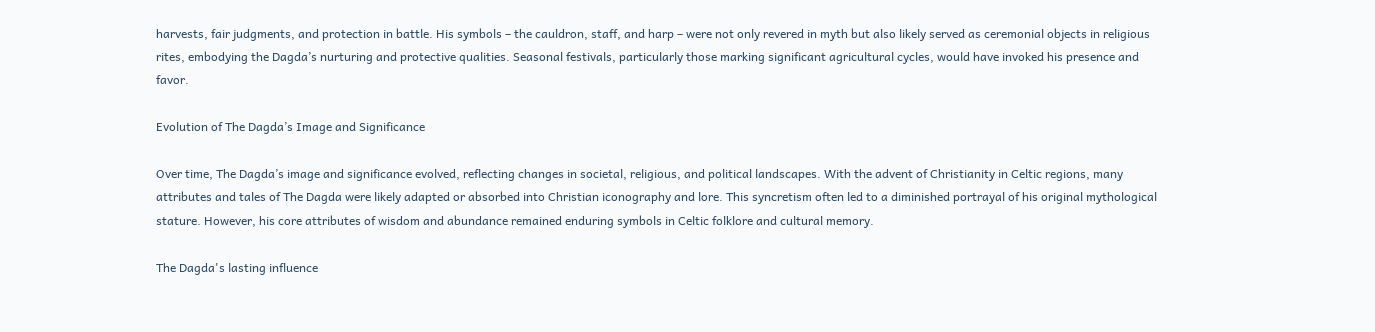harvests, fair judgments, and protection in battle. His symbols – the cauldron, staff, and harp – were not only revered in myth but also likely served as ceremonial objects in religious rites, embodying the Dagda’s nurturing and protective qualities. Seasonal festivals, particularly those marking significant agricultural cycles, would have invoked his presence and favor.

Evolution of The Dagda’s Image and Significance

Over time, The Dagda’s image and significance evolved, reflecting changes in societal, religious, and political landscapes. With the advent of Christianity in Celtic regions, many attributes and tales of The Dagda were likely adapted or absorbed into Christian iconography and lore. This syncretism often led to a diminished portrayal of his original mythological stature. However, his core attributes of wisdom and abundance remained enduring symbols in Celtic folklore and cultural memory.

The Dagda's lasting influence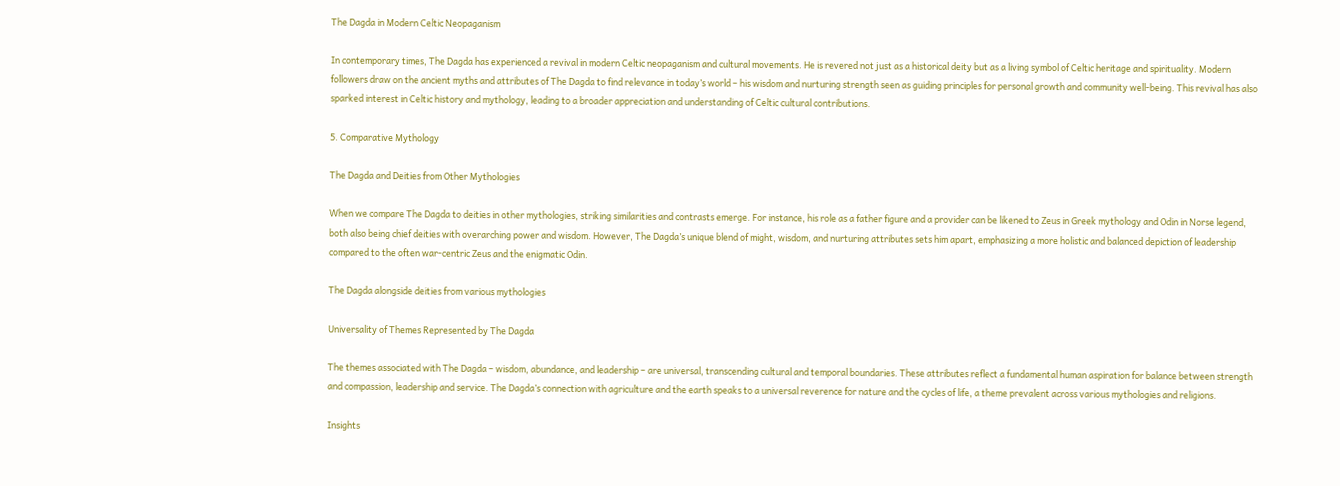The Dagda in Modern Celtic Neopaganism

In contemporary times, The Dagda has experienced a revival in modern Celtic neopaganism and cultural movements. He is revered not just as a historical deity but as a living symbol of Celtic heritage and spirituality. Modern followers draw on the ancient myths and attributes of The Dagda to find relevance in today’s world – his wisdom and nurturing strength seen as guiding principles for personal growth and community well-being. This revival has also sparked interest in Celtic history and mythology, leading to a broader appreciation and understanding of Celtic cultural contributions.

5. Comparative Mythology

The Dagda and Deities from Other Mythologies

When we compare The Dagda to deities in other mythologies, striking similarities and contrasts emerge. For instance, his role as a father figure and a provider can be likened to Zeus in Greek mythology and Odin in Norse legend, both also being chief deities with overarching power and wisdom. However, The Dagda’s unique blend of might, wisdom, and nurturing attributes sets him apart, emphasizing a more holistic and balanced depiction of leadership compared to the often war-centric Zeus and the enigmatic Odin.

The Dagda alongside deities from various mythologies

Universality of Themes Represented by The Dagda

The themes associated with The Dagda – wisdom, abundance, and leadership – are universal, transcending cultural and temporal boundaries. These attributes reflect a fundamental human aspiration for balance between strength and compassion, leadership and service. The Dagda’s connection with agriculture and the earth speaks to a universal reverence for nature and the cycles of life, a theme prevalent across various mythologies and religions.

Insights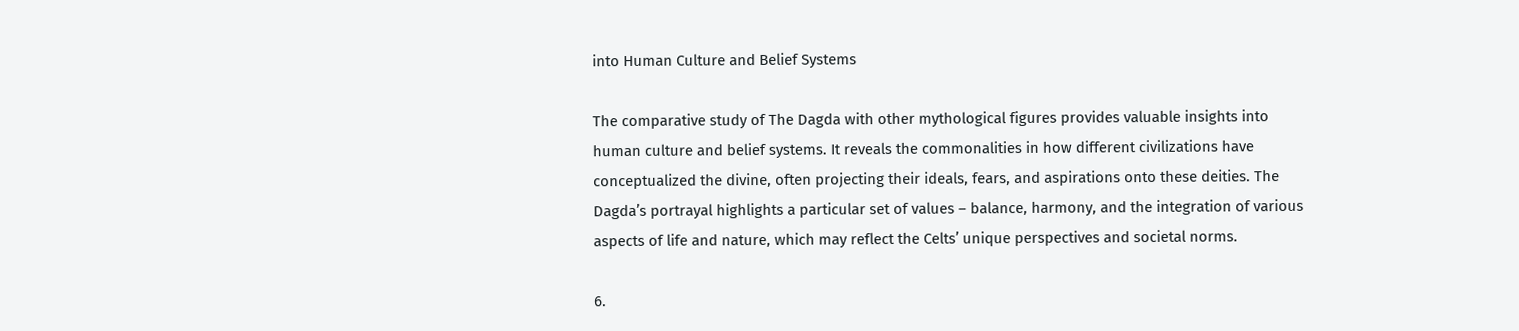into Human Culture and Belief Systems

The comparative study of The Dagda with other mythological figures provides valuable insights into human culture and belief systems. It reveals the commonalities in how different civilizations have conceptualized the divine, often projecting their ideals, fears, and aspirations onto these deities. The Dagda’s portrayal highlights a particular set of values – balance, harmony, and the integration of various aspects of life and nature, which may reflect the Celts’ unique perspectives and societal norms.

6.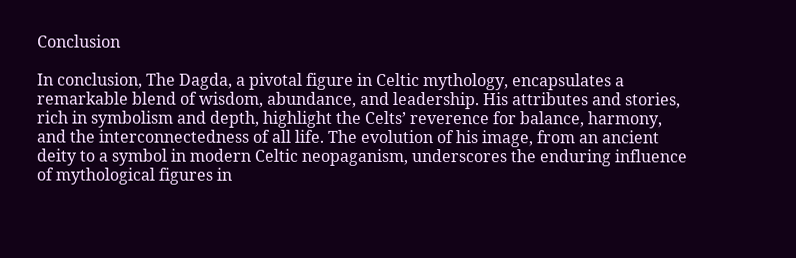Conclusion

In conclusion, The Dagda, a pivotal figure in Celtic mythology, encapsulates a remarkable blend of wisdom, abundance, and leadership. His attributes and stories, rich in symbolism and depth, highlight the Celts’ reverence for balance, harmony, and the interconnectedness of all life. The evolution of his image, from an ancient deity to a symbol in modern Celtic neopaganism, underscores the enduring influence of mythological figures in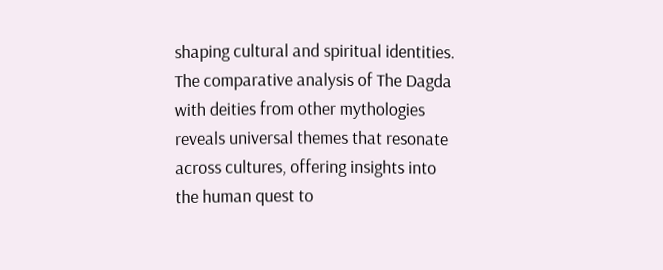shaping cultural and spiritual identities. The comparative analysis of The Dagda with deities from other mythologies reveals universal themes that resonate across cultures, offering insights into the human quest to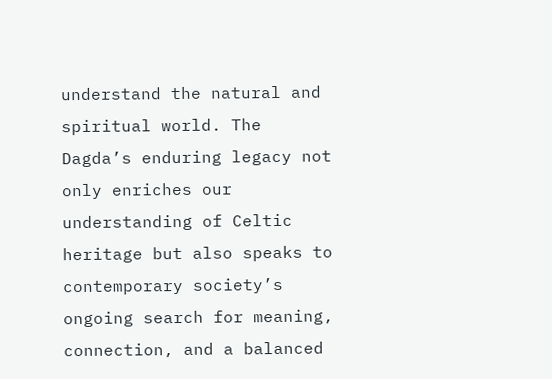understand the natural and spiritual world. The Dagda’s enduring legacy not only enriches our understanding of Celtic heritage but also speaks to contemporary society’s ongoing search for meaning, connection, and a balanced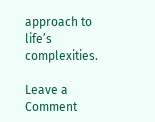approach to life’s complexities.

Leave a Comment